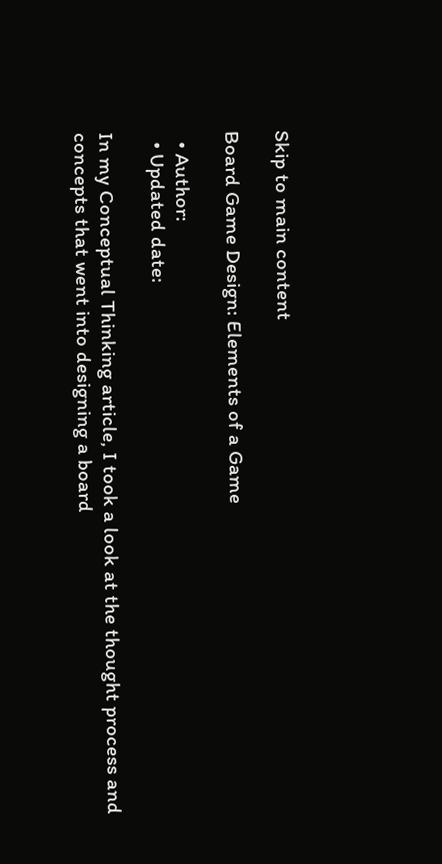Skip to main content

Board Game Design: Elements of a Game

  • Author:
  • Updated date:

In my Conceptual Thinking article, I took a look at the thought process and concepts that went into designing a board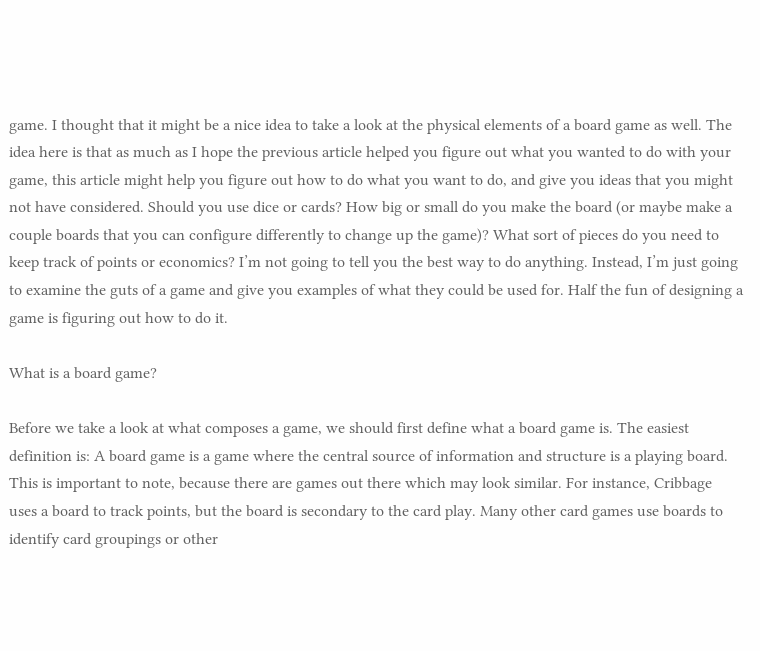game. I thought that it might be a nice idea to take a look at the physical elements of a board game as well. The idea here is that as much as I hope the previous article helped you figure out what you wanted to do with your game, this article might help you figure out how to do what you want to do, and give you ideas that you might not have considered. Should you use dice or cards? How big or small do you make the board (or maybe make a couple boards that you can configure differently to change up the game)? What sort of pieces do you need to keep track of points or economics? I’m not going to tell you the best way to do anything. Instead, I’m just going to examine the guts of a game and give you examples of what they could be used for. Half the fun of designing a game is figuring out how to do it.

What is a board game?

Before we take a look at what composes a game, we should first define what a board game is. The easiest definition is: A board game is a game where the central source of information and structure is a playing board. This is important to note, because there are games out there which may look similar. For instance, Cribbage uses a board to track points, but the board is secondary to the card play. Many other card games use boards to identify card groupings or other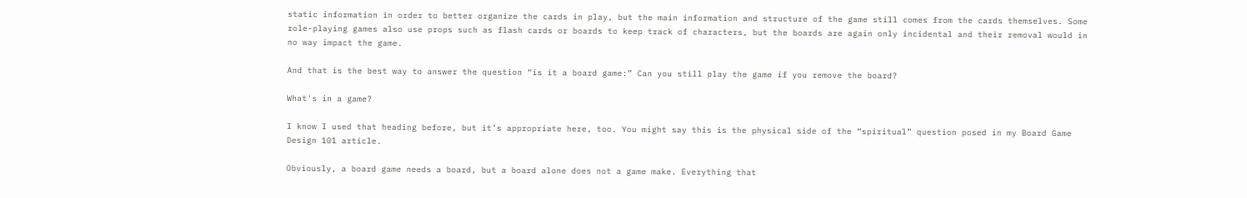static information in order to better organize the cards in play, but the main information and structure of the game still comes from the cards themselves. Some role-playing games also use props such as flash cards or boards to keep track of characters, but the boards are again only incidental and their removal would in no way impact the game.

And that is the best way to answer the question “is it a board game:” Can you still play the game if you remove the board?

What's in a game?

I know I used that heading before, but it’s appropriate here, too. You might say this is the physical side of the “spiritual” question posed in my Board Game Design 101 article.

Obviously, a board game needs a board, but a board alone does not a game make. Everything that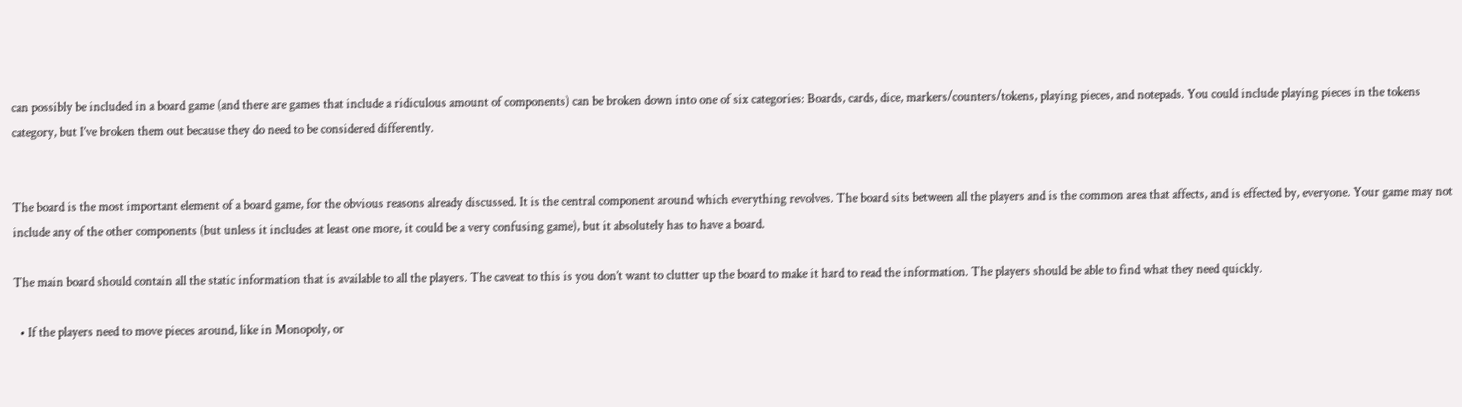can possibly be included in a board game (and there are games that include a ridiculous amount of components) can be broken down into one of six categories: Boards, cards, dice, markers/counters/tokens, playing pieces, and notepads. You could include playing pieces in the tokens category, but I’ve broken them out because they do need to be considered differently.


The board is the most important element of a board game, for the obvious reasons already discussed. It is the central component around which everything revolves. The board sits between all the players and is the common area that affects, and is effected by, everyone. Your game may not include any of the other components (but unless it includes at least one more, it could be a very confusing game), but it absolutely has to have a board.

The main board should contain all the static information that is available to all the players. The caveat to this is you don’t want to clutter up the board to make it hard to read the information. The players should be able to find what they need quickly.

  • If the players need to move pieces around, like in Monopoly, or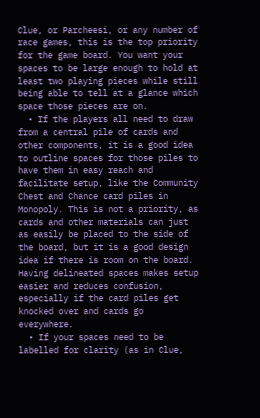Clue, or Parcheesi, or any number of race games, this is the top priority for the game board. You want your spaces to be large enough to hold at least two playing pieces while still being able to tell at a glance which space those pieces are on.
  • If the players all need to draw from a central pile of cards and other components, it is a good idea to outline spaces for those piles to have them in easy reach and facilitate setup, like the Community Chest and Chance card piles in Monopoly. This is not a priority, as cards and other materials can just as easily be placed to the side of the board, but it is a good design idea if there is room on the board. Having delineated spaces makes setup easier and reduces confusion, especially if the card piles get knocked over and cards go everywhere.
  • If your spaces need to be labelled for clarity (as in Clue,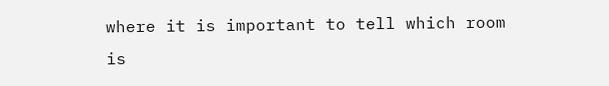where it is important to tell which room is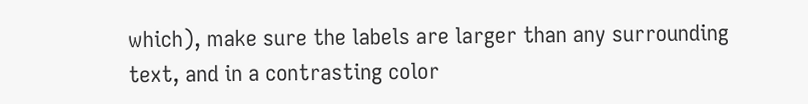which), make sure the labels are larger than any surrounding text, and in a contrasting color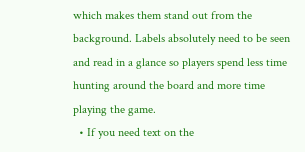which makes them stand out from the background. Labels absolutely need to be seen and read in a glance so players spend less time hunting around the board and more time playing the game.
  • If you need text on the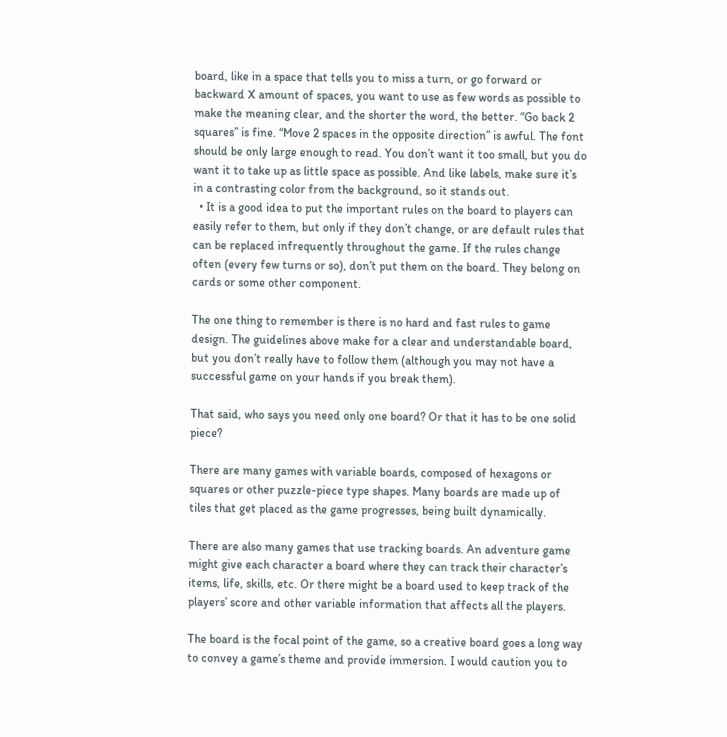board, like in a space that tells you to miss a turn, or go forward or backward X amount of spaces, you want to use as few words as possible to make the meaning clear, and the shorter the word, the better. “Go back 2 squares” is fine. “Move 2 spaces in the opposite direction” is awful. The font should be only large enough to read. You don’t want it too small, but you do want it to take up as little space as possible. And like labels, make sure it’s in a contrasting color from the background, so it stands out.
  • It is a good idea to put the important rules on the board to players can easily refer to them, but only if they don’t change, or are default rules that can be replaced infrequently throughout the game. If the rules change often (every few turns or so), don’t put them on the board. They belong on cards or some other component.

The one thing to remember is there is no hard and fast rules to game design. The guidelines above make for a clear and understandable board, but you don’t really have to follow them (although you may not have a successful game on your hands if you break them).

That said, who says you need only one board? Or that it has to be one solid piece?

There are many games with variable boards, composed of hexagons or squares or other puzzle-piece type shapes. Many boards are made up of tiles that get placed as the game progresses, being built dynamically.

There are also many games that use tracking boards. An adventure game might give each character a board where they can track their character’s items, life, skills, etc. Or there might be a board used to keep track of the players’ score and other variable information that affects all the players.

The board is the focal point of the game, so a creative board goes a long way to convey a game’s theme and provide immersion. I would caution you to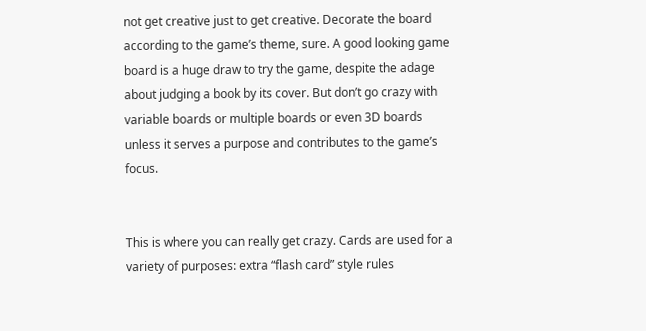not get creative just to get creative. Decorate the board according to the game’s theme, sure. A good looking game board is a huge draw to try the game, despite the adage about judging a book by its cover. But don’t go crazy with variable boards or multiple boards or even 3D boards unless it serves a purpose and contributes to the game’s focus.


This is where you can really get crazy. Cards are used for a variety of purposes: extra “flash card” style rules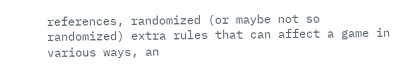references, randomized (or maybe not so randomized) extra rules that can affect a game in various ways, an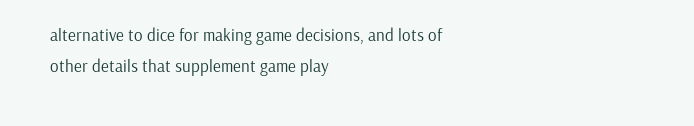alternative to dice for making game decisions, and lots of other details that supplement game play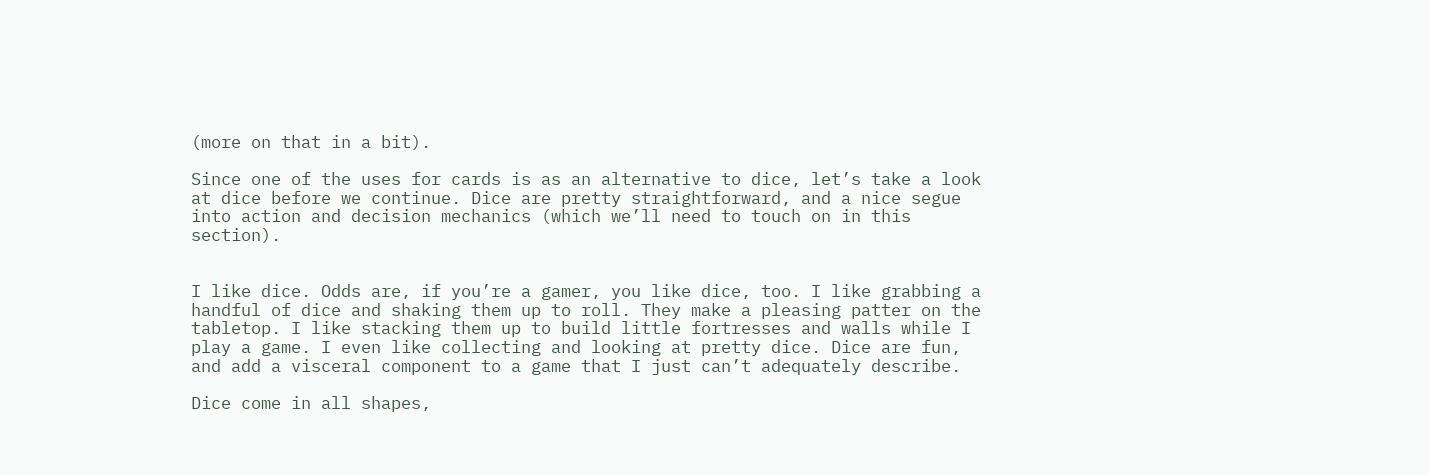(more on that in a bit).

Since one of the uses for cards is as an alternative to dice, let’s take a look at dice before we continue. Dice are pretty straightforward, and a nice segue into action and decision mechanics (which we’ll need to touch on in this section).


I like dice. Odds are, if you’re a gamer, you like dice, too. I like grabbing a handful of dice and shaking them up to roll. They make a pleasing patter on the tabletop. I like stacking them up to build little fortresses and walls while I play a game. I even like collecting and looking at pretty dice. Dice are fun, and add a visceral component to a game that I just can’t adequately describe.

Dice come in all shapes,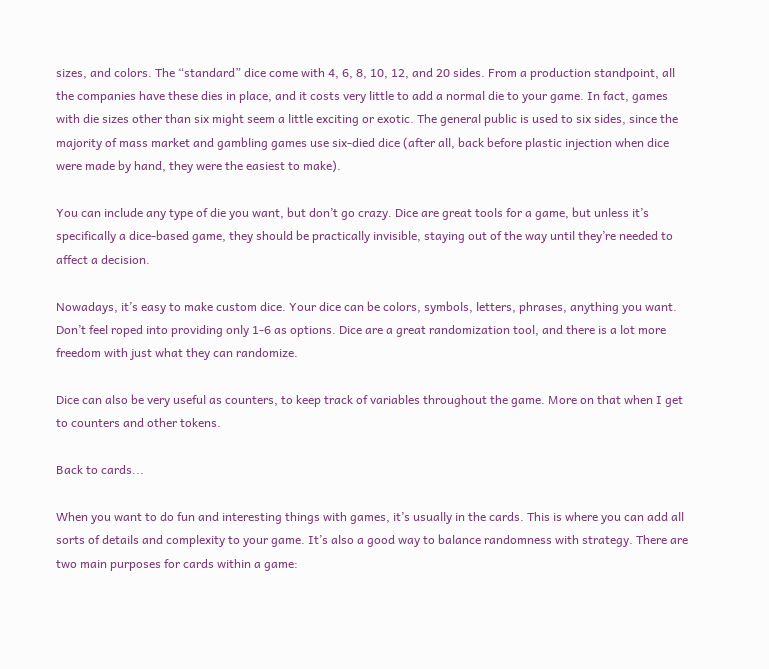sizes, and colors. The “standard” dice come with 4, 6, 8, 10, 12, and 20 sides. From a production standpoint, all the companies have these dies in place, and it costs very little to add a normal die to your game. In fact, games with die sizes other than six might seem a little exciting or exotic. The general public is used to six sides, since the majority of mass market and gambling games use six-died dice (after all, back before plastic injection when dice were made by hand, they were the easiest to make).

You can include any type of die you want, but don’t go crazy. Dice are great tools for a game, but unless it’s specifically a dice-based game, they should be practically invisible, staying out of the way until they’re needed to affect a decision.

Nowadays, it’s easy to make custom dice. Your dice can be colors, symbols, letters, phrases, anything you want. Don’t feel roped into providing only 1-6 as options. Dice are a great randomization tool, and there is a lot more freedom with just what they can randomize.

Dice can also be very useful as counters, to keep track of variables throughout the game. More on that when I get to counters and other tokens.

Back to cards...

When you want to do fun and interesting things with games, it’s usually in the cards. This is where you can add all sorts of details and complexity to your game. It’s also a good way to balance randomness with strategy. There are two main purposes for cards within a game: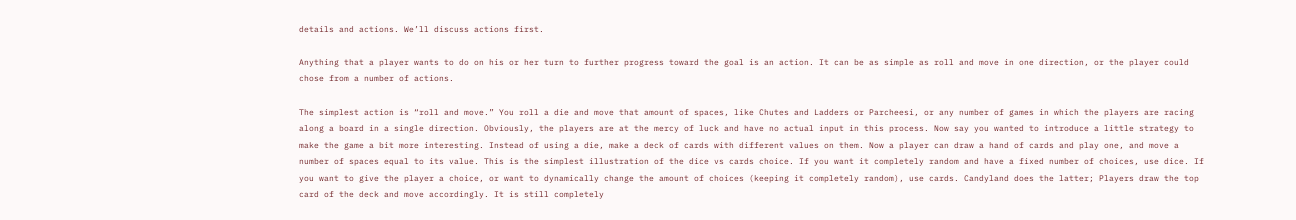details and actions. We’ll discuss actions first.

Anything that a player wants to do on his or her turn to further progress toward the goal is an action. It can be as simple as roll and move in one direction, or the player could chose from a number of actions.

The simplest action is “roll and move.” You roll a die and move that amount of spaces, like Chutes and Ladders or Parcheesi, or any number of games in which the players are racing along a board in a single direction. Obviously, the players are at the mercy of luck and have no actual input in this process. Now say you wanted to introduce a little strategy to make the game a bit more interesting. Instead of using a die, make a deck of cards with different values on them. Now a player can draw a hand of cards and play one, and move a number of spaces equal to its value. This is the simplest illustration of the dice vs cards choice. If you want it completely random and have a fixed number of choices, use dice. If you want to give the player a choice, or want to dynamically change the amount of choices (keeping it completely random), use cards. Candyland does the latter; Players draw the top card of the deck and move accordingly. It is still completely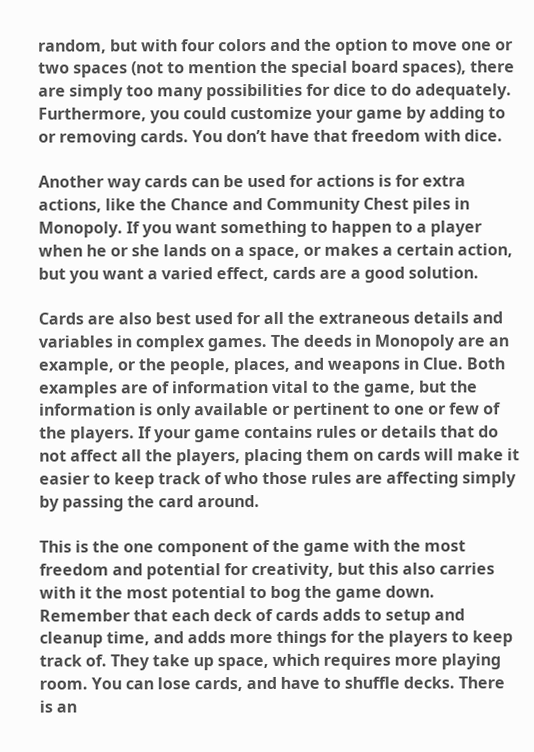random, but with four colors and the option to move one or two spaces (not to mention the special board spaces), there are simply too many possibilities for dice to do adequately. Furthermore, you could customize your game by adding to or removing cards. You don’t have that freedom with dice.

Another way cards can be used for actions is for extra actions, like the Chance and Community Chest piles in Monopoly. If you want something to happen to a player when he or she lands on a space, or makes a certain action, but you want a varied effect, cards are a good solution.

Cards are also best used for all the extraneous details and variables in complex games. The deeds in Monopoly are an example, or the people, places, and weapons in Clue. Both examples are of information vital to the game, but the information is only available or pertinent to one or few of the players. If your game contains rules or details that do not affect all the players, placing them on cards will make it easier to keep track of who those rules are affecting simply by passing the card around.

This is the one component of the game with the most freedom and potential for creativity, but this also carries with it the most potential to bog the game down. Remember that each deck of cards adds to setup and cleanup time, and adds more things for the players to keep track of. They take up space, which requires more playing room. You can lose cards, and have to shuffle decks. There is an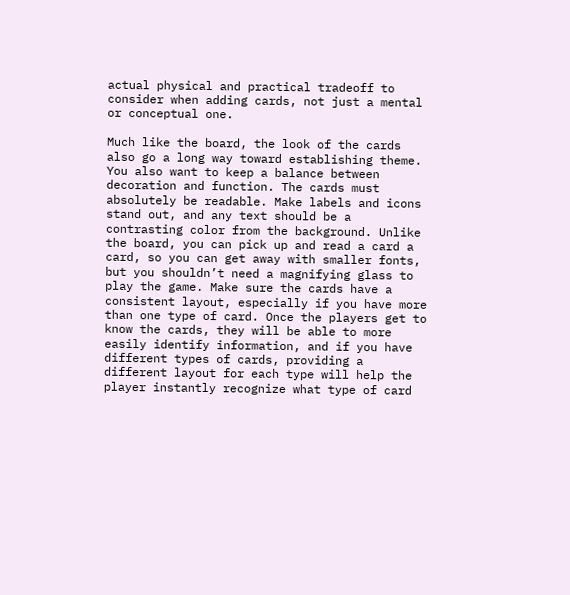actual physical and practical tradeoff to consider when adding cards, not just a mental or conceptual one.

Much like the board, the look of the cards also go a long way toward establishing theme. You also want to keep a balance between decoration and function. The cards must absolutely be readable. Make labels and icons stand out, and any text should be a contrasting color from the background. Unlike the board, you can pick up and read a card a card, so you can get away with smaller fonts, but you shouldn’t need a magnifying glass to play the game. Make sure the cards have a consistent layout, especially if you have more than one type of card. Once the players get to know the cards, they will be able to more easily identify information, and if you have different types of cards, providing a different layout for each type will help the player instantly recognize what type of card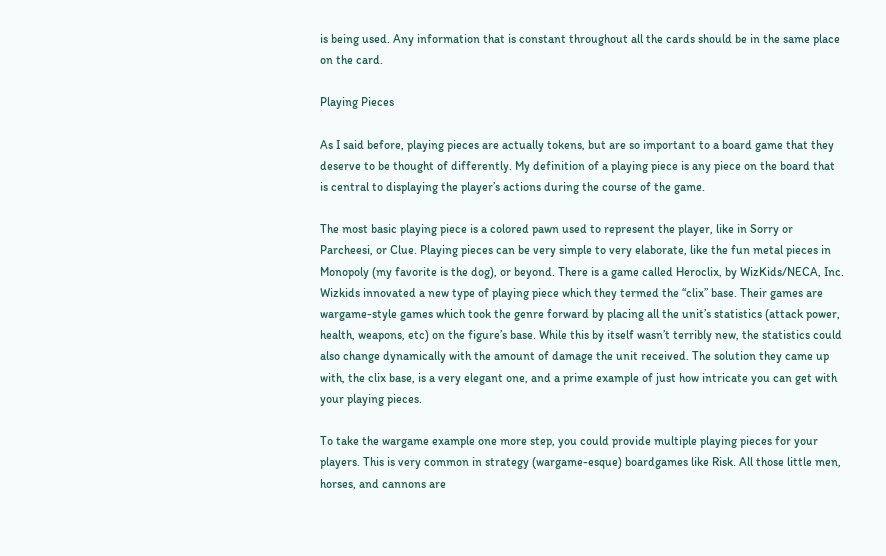is being used. Any information that is constant throughout all the cards should be in the same place on the card.

Playing Pieces

As I said before, playing pieces are actually tokens, but are so important to a board game that they deserve to be thought of differently. My definition of a playing piece is any piece on the board that is central to displaying the player’s actions during the course of the game.

The most basic playing piece is a colored pawn used to represent the player, like in Sorry or Parcheesi, or Clue. Playing pieces can be very simple to very elaborate, like the fun metal pieces in Monopoly (my favorite is the dog), or beyond. There is a game called Heroclix, by WizKids/NECA, Inc. Wizkids innovated a new type of playing piece which they termed the “clix” base. Their games are wargame-style games which took the genre forward by placing all the unit’s statistics (attack power, health, weapons, etc) on the figure’s base. While this by itself wasn’t terribly new, the statistics could also change dynamically with the amount of damage the unit received. The solution they came up with, the clix base, is a very elegant one, and a prime example of just how intricate you can get with your playing pieces.

To take the wargame example one more step, you could provide multiple playing pieces for your players. This is very common in strategy (wargame-esque) boardgames like Risk. All those little men, horses, and cannons are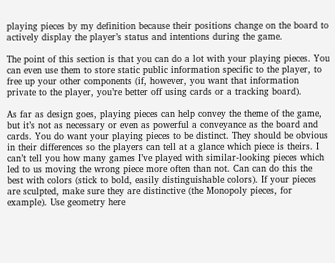playing pieces by my definition because their positions change on the board to actively display the player’s status and intentions during the game.

The point of this section is that you can do a lot with your playing pieces. You can even use them to store static public information specific to the player, to free up your other components (if, however, you want that information private to the player, you’re better off using cards or a tracking board).

As far as design goes, playing pieces can help convey the theme of the game, but it’s not as necessary or even as powerful a conveyance as the board and cards. You do want your playing pieces to be distinct. They should be obvious in their differences so the players can tell at a glance which piece is theirs. I can’t tell you how many games I’ve played with similar-looking pieces which led to us moving the wrong piece more often than not. Can can do this the best with colors (stick to bold, easily distinguishable colors). If your pieces are sculpted, make sure they are distinctive (the Monopoly pieces, for example). Use geometry here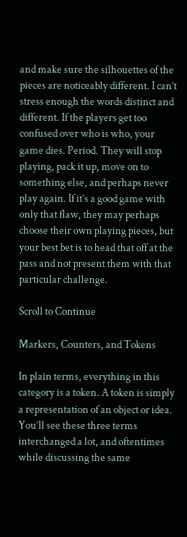and make sure the silhouettes of the pieces are noticeably different. I can’t stress enough the words distinct and different. If the players get too confused over who is who, your game dies. Period. They will stop playing, pack it up, move on to something else, and perhaps never play again. If it’s a good game with only that flaw, they may perhaps choose their own playing pieces, but your best bet is to head that off at the pass and not present them with that particular challenge.

Scroll to Continue

Markers, Counters, and Tokens

In plain terms, everything in this category is a token. A token is simply a representation of an object or idea. You’ll see these three terms interchanged a lot, and oftentimes while discussing the same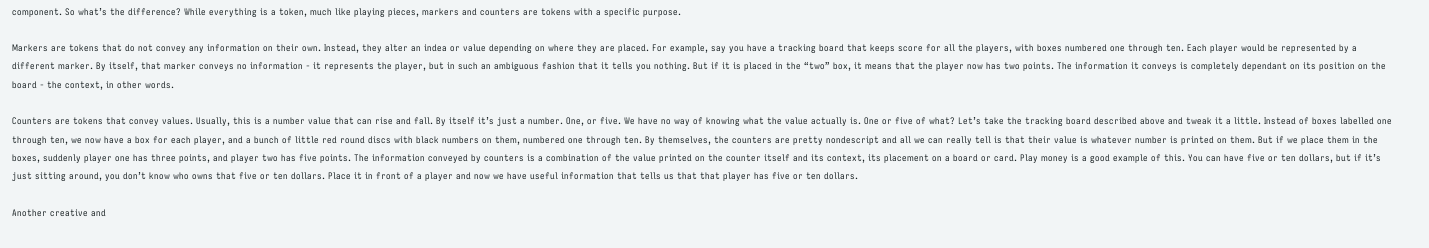component. So what’s the difference? While everything is a token, much like playing pieces, markers and counters are tokens with a specific purpose.

Markers are tokens that do not convey any information on their own. Instead, they alter an indea or value depending on where they are placed. For example, say you have a tracking board that keeps score for all the players, with boxes numbered one through ten. Each player would be represented by a different marker. By itself, that marker conveys no information - it represents the player, but in such an ambiguous fashion that it tells you nothing. But if it is placed in the “two” box, it means that the player now has two points. The information it conveys is completely dependant on its position on the board - the context, in other words.

Counters are tokens that convey values. Usually, this is a number value that can rise and fall. By itself it’s just a number. One, or five. We have no way of knowing what the value actually is. One or five of what? Let’s take the tracking board described above and tweak it a little. Instead of boxes labelled one through ten, we now have a box for each player, and a bunch of little red round discs with black numbers on them, numbered one through ten. By themselves, the counters are pretty nondescript and all we can really tell is that their value is whatever number is printed on them. But if we place them in the boxes, suddenly player one has three points, and player two has five points. The information conveyed by counters is a combination of the value printed on the counter itself and its context, its placement on a board or card. Play money is a good example of this. You can have five or ten dollars, but if it’s just sitting around, you don’t know who owns that five or ten dollars. Place it in front of a player and now we have useful information that tells us that that player has five or ten dollars.

Another creative and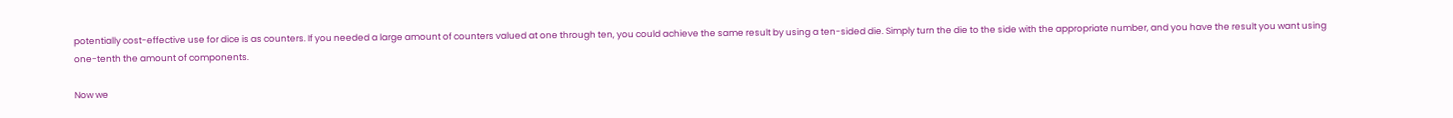potentially cost-effective use for dice is as counters. If you needed a large amount of counters valued at one through ten, you could achieve the same result by using a ten-sided die. Simply turn the die to the side with the appropriate number, and you have the result you want using one-tenth the amount of components.

Now we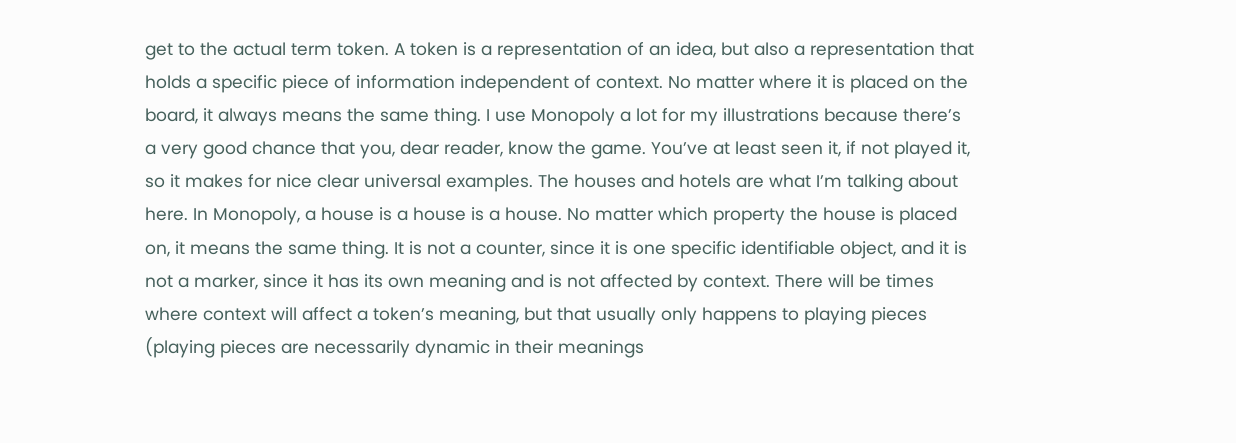get to the actual term token. A token is a representation of an idea, but also a representation that holds a specific piece of information independent of context. No matter where it is placed on the board, it always means the same thing. I use Monopoly a lot for my illustrations because there’s a very good chance that you, dear reader, know the game. You’ve at least seen it, if not played it, so it makes for nice clear universal examples. The houses and hotels are what I’m talking about here. In Monopoly, a house is a house is a house. No matter which property the house is placed on, it means the same thing. It is not a counter, since it is one specific identifiable object, and it is not a marker, since it has its own meaning and is not affected by context. There will be times where context will affect a token’s meaning, but that usually only happens to playing pieces (playing pieces are necessarily dynamic in their meanings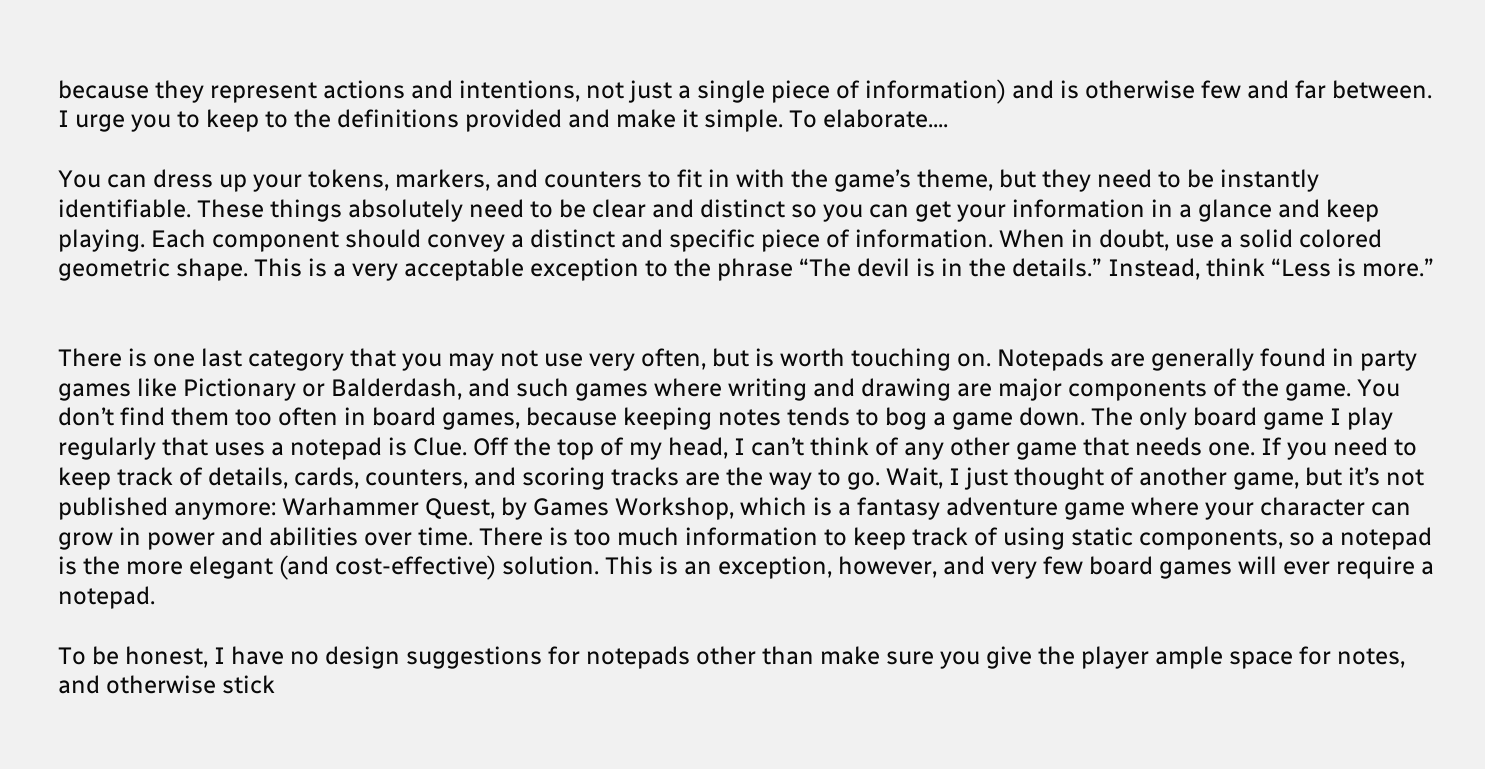because they represent actions and intentions, not just a single piece of information) and is otherwise few and far between. I urge you to keep to the definitions provided and make it simple. To elaborate....

You can dress up your tokens, markers, and counters to fit in with the game’s theme, but they need to be instantly identifiable. These things absolutely need to be clear and distinct so you can get your information in a glance and keep playing. Each component should convey a distinct and specific piece of information. When in doubt, use a solid colored geometric shape. This is a very acceptable exception to the phrase “The devil is in the details.” Instead, think “Less is more.”


There is one last category that you may not use very often, but is worth touching on. Notepads are generally found in party games like Pictionary or Balderdash, and such games where writing and drawing are major components of the game. You don’t find them too often in board games, because keeping notes tends to bog a game down. The only board game I play regularly that uses a notepad is Clue. Off the top of my head, I can’t think of any other game that needs one. If you need to keep track of details, cards, counters, and scoring tracks are the way to go. Wait, I just thought of another game, but it’s not published anymore: Warhammer Quest, by Games Workshop, which is a fantasy adventure game where your character can grow in power and abilities over time. There is too much information to keep track of using static components, so a notepad is the more elegant (and cost-effective) solution. This is an exception, however, and very few board games will ever require a notepad.

To be honest, I have no design suggestions for notepads other than make sure you give the player ample space for notes, and otherwise stick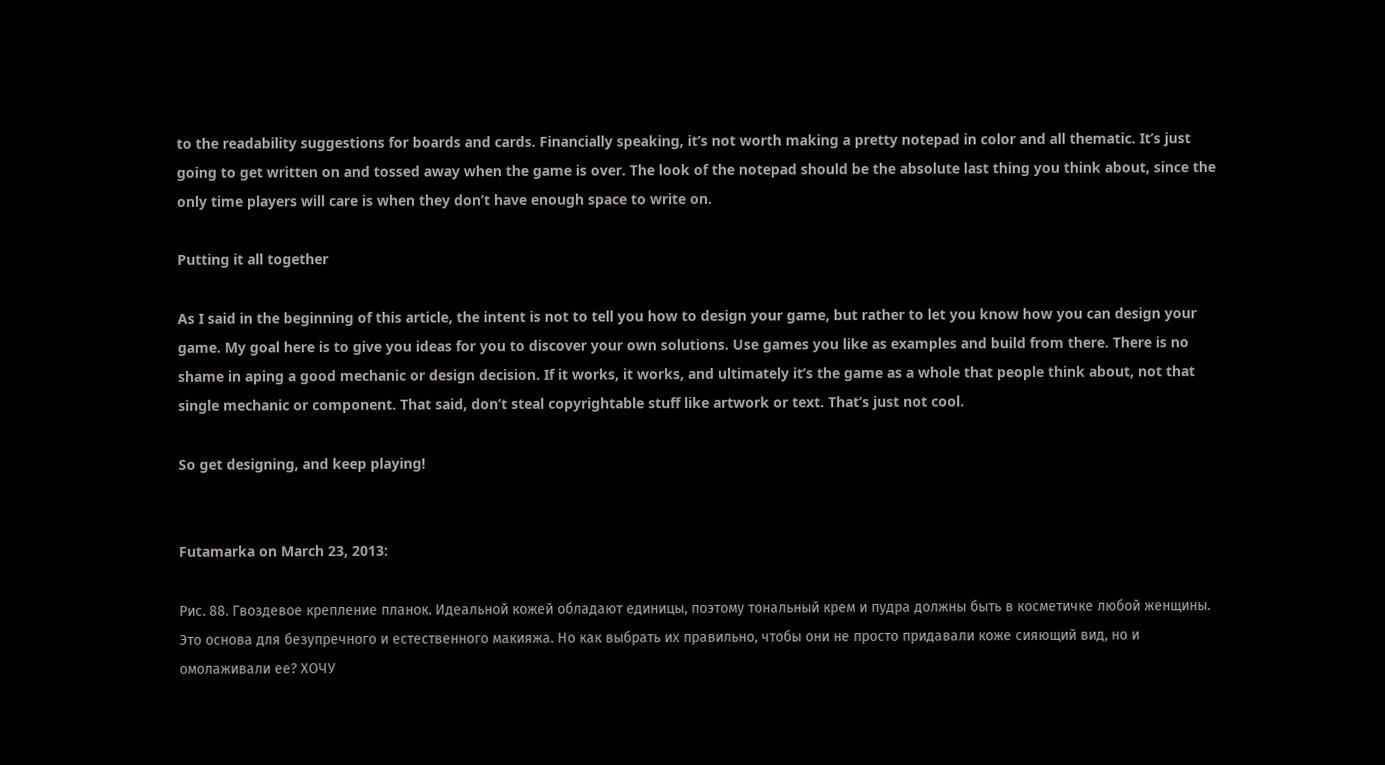to the readability suggestions for boards and cards. Financially speaking, it’s not worth making a pretty notepad in color and all thematic. It’s just going to get written on and tossed away when the game is over. The look of the notepad should be the absolute last thing you think about, since the only time players will care is when they don’t have enough space to write on.

Putting it all together

As I said in the beginning of this article, the intent is not to tell you how to design your game, but rather to let you know how you can design your game. My goal here is to give you ideas for you to discover your own solutions. Use games you like as examples and build from there. There is no shame in aping a good mechanic or design decision. If it works, it works, and ultimately it’s the game as a whole that people think about, not that single mechanic or component. That said, don’t steal copyrightable stuff like artwork or text. That’s just not cool.

So get designing, and keep playing!


Futamarka on March 23, 2013:

Рис. 88. Гвоздевое крепление планок. Идеальной кожей обладают единицы, поэтому тональный крем и пудра должны быть в косметичке любой женщины. Это основа для безупречного и естественного макияжа. Но как выбрать их правильно, чтобы они не просто придавали коже сияющий вид, но и омолаживали ее? ХОЧУ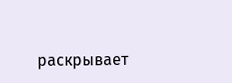раскрывает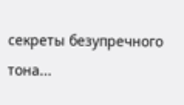секреты безупречного тона...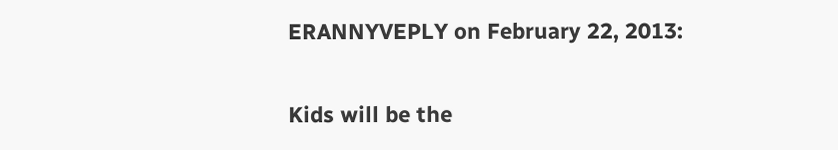ERANNYVEPLY on February 22, 2013:

Kids will be the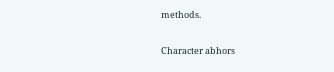methods.

Character abhors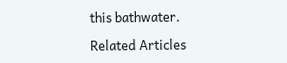this bathwater.

Related Articles